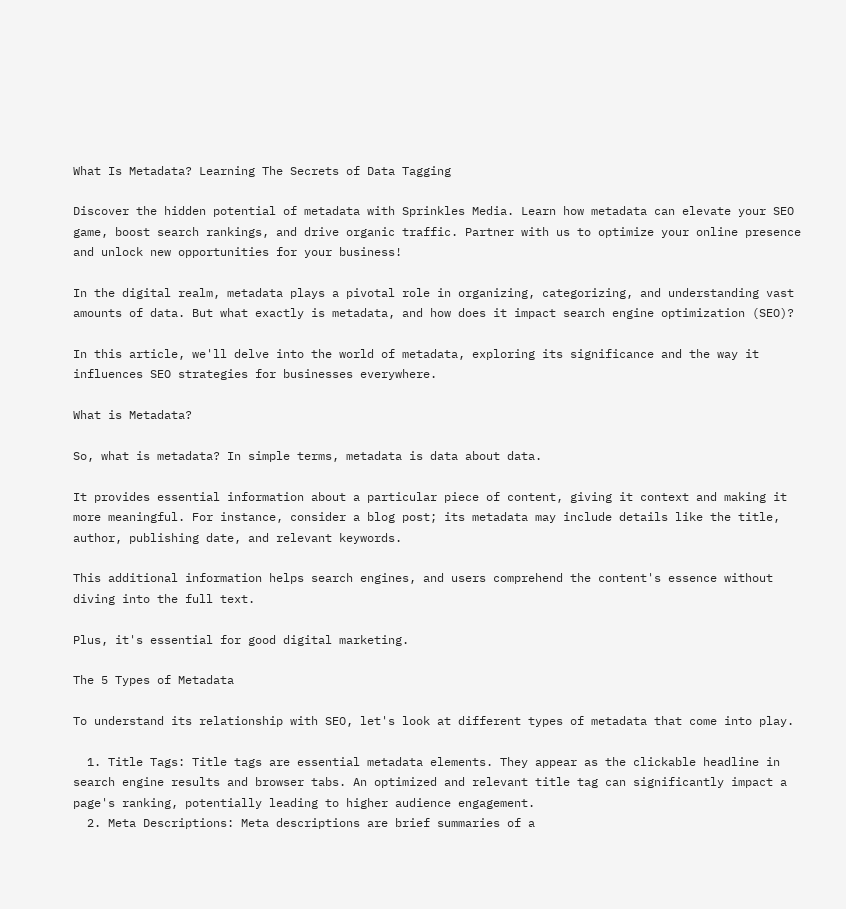What Is Metadata? Learning The Secrets of Data Tagging

Discover the hidden potential of metadata with Sprinkles Media. Learn how metadata can elevate your SEO game, boost search rankings, and drive organic traffic. Partner with us to optimize your online presence and unlock new opportunities for your business!

In the digital realm, metadata plays a pivotal role in organizing, categorizing, and understanding vast amounts of data. But what exactly is metadata, and how does it impact search engine optimization (SEO)?

In this article, we'll delve into the world of metadata, exploring its significance and the way it influences SEO strategies for businesses everywhere.

What is Metadata?

So, what is metadata? In simple terms, metadata is data about data.

It provides essential information about a particular piece of content, giving it context and making it more meaningful. For instance, consider a blog post; its metadata may include details like the title, author, publishing date, and relevant keywords.

This additional information helps search engines, and users comprehend the content's essence without diving into the full text.

Plus, it's essential for good digital marketing.

The 5 Types of Metadata

To understand its relationship with SEO, let's look at different types of metadata that come into play.

  1. Title Tags: Title tags are essential metadata elements. They appear as the clickable headline in search engine results and browser tabs. An optimized and relevant title tag can significantly impact a page's ranking, potentially leading to higher audience engagement.
  2. Meta Descriptions: Meta descriptions are brief summaries of a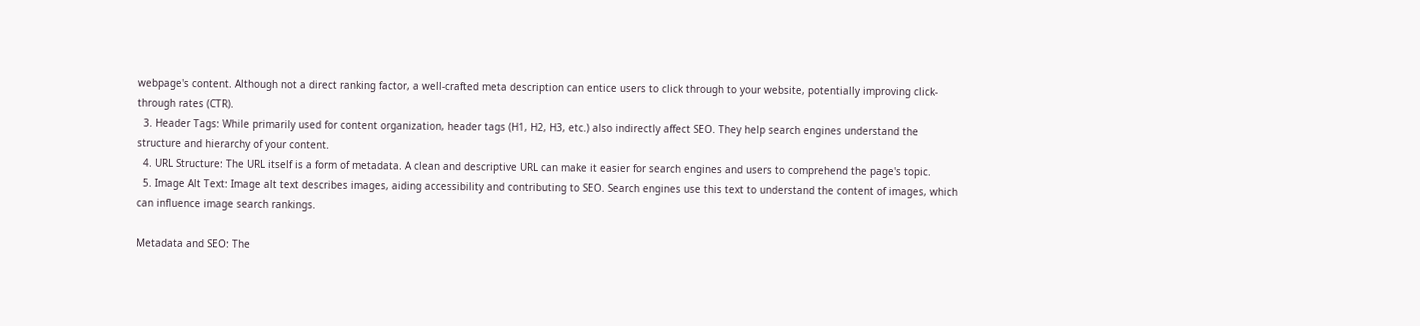webpage's content. Although not a direct ranking factor, a well-crafted meta description can entice users to click through to your website, potentially improving click-through rates (CTR).
  3. Header Tags: While primarily used for content organization, header tags (H1, H2, H3, etc.) also indirectly affect SEO. They help search engines understand the structure and hierarchy of your content.
  4. URL Structure: The URL itself is a form of metadata. A clean and descriptive URL can make it easier for search engines and users to comprehend the page's topic.
  5. Image Alt Text: Image alt text describes images, aiding accessibility and contributing to SEO. Search engines use this text to understand the content of images, which can influence image search rankings.

Metadata and SEO: The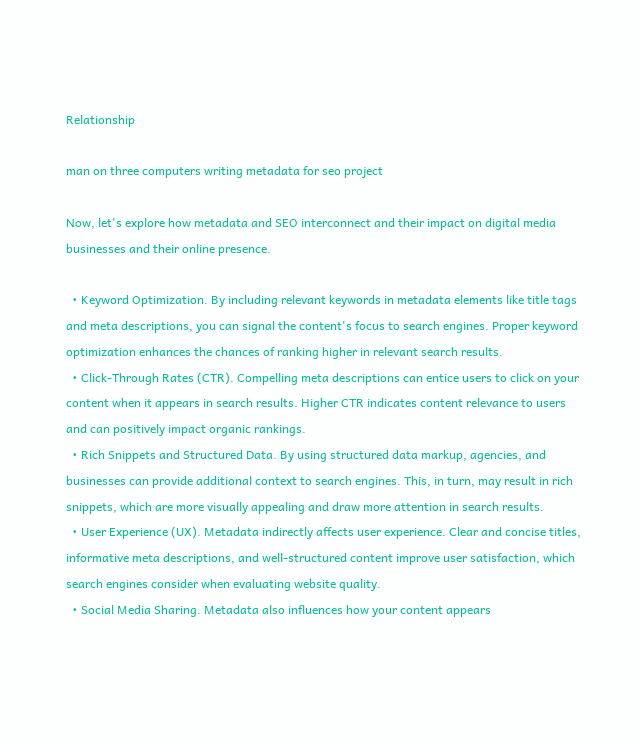Relationship

man on three computers writing metadata for seo project

Now, let's explore how metadata and SEO interconnect and their impact on digital media businesses and their online presence.

  • Keyword Optimization. By including relevant keywords in metadata elements like title tags and meta descriptions, you can signal the content's focus to search engines. Proper keyword optimization enhances the chances of ranking higher in relevant search results.
  • Click-Through Rates (CTR). Compelling meta descriptions can entice users to click on your content when it appears in search results. Higher CTR indicates content relevance to users and can positively impact organic rankings.
  • Rich Snippets and Structured Data. By using structured data markup, agencies, and businesses can provide additional context to search engines. This, in turn, may result in rich snippets, which are more visually appealing and draw more attention in search results.
  • User Experience (UX). Metadata indirectly affects user experience. Clear and concise titles, informative meta descriptions, and well-structured content improve user satisfaction, which search engines consider when evaluating website quality.
  • Social Media Sharing. Metadata also influences how your content appears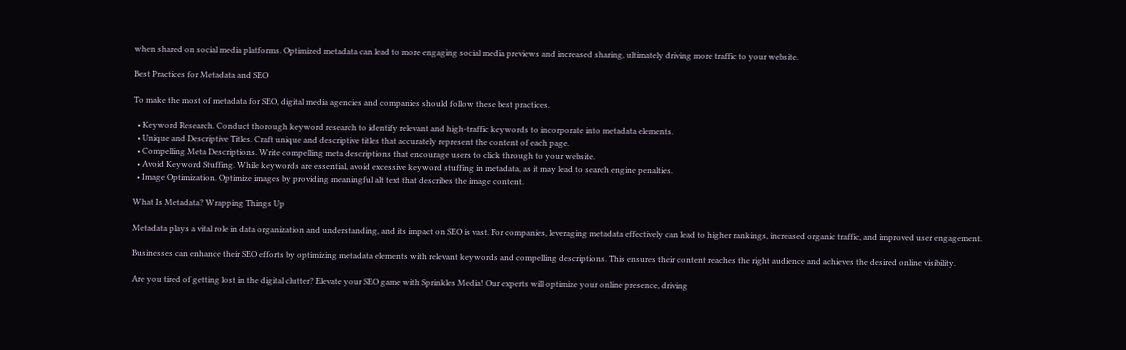when shared on social media platforms. Optimized metadata can lead to more engaging social media previews and increased sharing, ultimately driving more traffic to your website.

Best Practices for Metadata and SEO

To make the most of metadata for SEO, digital media agencies and companies should follow these best practices.

  • Keyword Research. Conduct thorough keyword research to identify relevant and high-traffic keywords to incorporate into metadata elements.
  • Unique and Descriptive Titles. Craft unique and descriptive titles that accurately represent the content of each page.
  • Compelling Meta Descriptions. Write compelling meta descriptions that encourage users to click through to your website.
  • Avoid Keyword Stuffing. While keywords are essential, avoid excessive keyword stuffing in metadata, as it may lead to search engine penalties.
  • Image Optimization. Optimize images by providing meaningful alt text that describes the image content.

What Is Metadata? Wrapping Things Up

Metadata plays a vital role in data organization and understanding, and its impact on SEO is vast. For companies, leveraging metadata effectively can lead to higher rankings, increased organic traffic, and improved user engagement.

Businesses can enhance their SEO efforts by optimizing metadata elements with relevant keywords and compelling descriptions. This ensures their content reaches the right audience and achieves the desired online visibility.

Are you tired of getting lost in the digital clutter? Elevate your SEO game with Sprinkles Media! Our experts will optimize your online presence, driving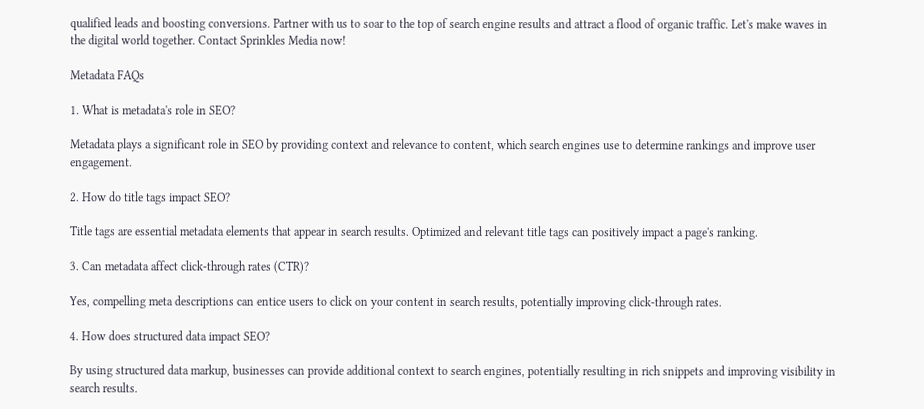qualified leads and boosting conversions. Partner with us to soar to the top of search engine results and attract a flood of organic traffic. Let's make waves in the digital world together. Contact Sprinkles Media now!

Metadata FAQs

1. What is metadata's role in SEO?

Metadata plays a significant role in SEO by providing context and relevance to content, which search engines use to determine rankings and improve user engagement.

2. How do title tags impact SEO?

Title tags are essential metadata elements that appear in search results. Optimized and relevant title tags can positively impact a page's ranking.

3. Can metadata affect click-through rates (CTR)?

Yes, compelling meta descriptions can entice users to click on your content in search results, potentially improving click-through rates.

4. How does structured data impact SEO?

By using structured data markup, businesses can provide additional context to search engines, potentially resulting in rich snippets and improving visibility in search results.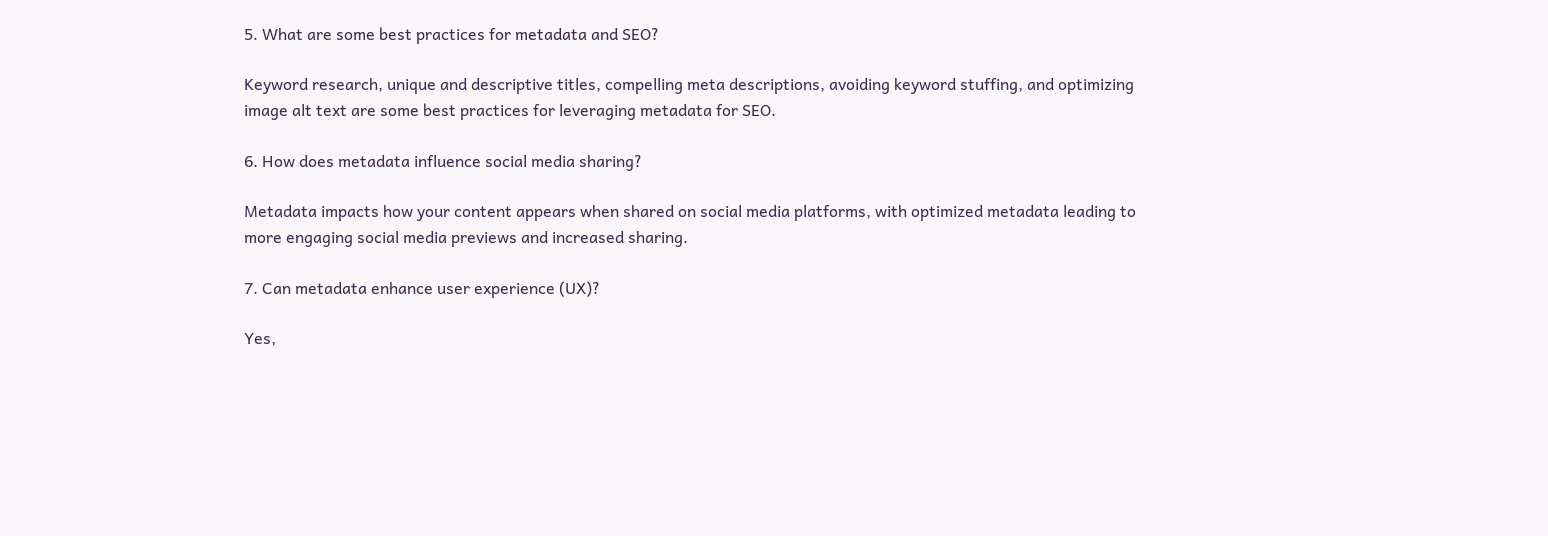5. What are some best practices for metadata and SEO?

Keyword research, unique and descriptive titles, compelling meta descriptions, avoiding keyword stuffing, and optimizing image alt text are some best practices for leveraging metadata for SEO.

6. How does metadata influence social media sharing?

Metadata impacts how your content appears when shared on social media platforms, with optimized metadata leading to more engaging social media previews and increased sharing.

7. Can metadata enhance user experience (UX)?

Yes,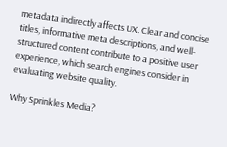metadata indirectly affects UX. Clear and concise titles, informative meta descriptions, and well-structured content contribute to a positive user experience, which search engines consider in evaluating website quality.

Why Sprinkles Media?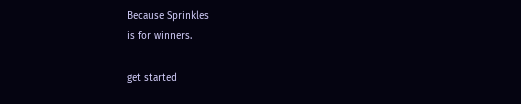Because Sprinkles
is for winners.

get started